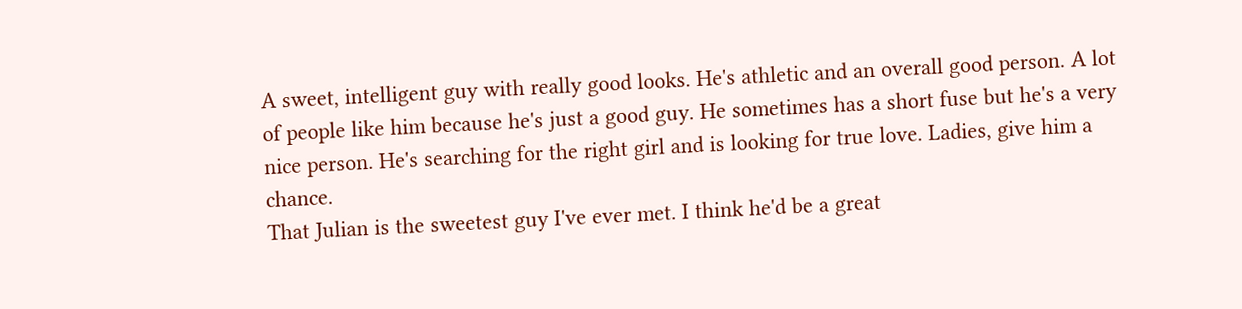A sweet, intelligent guy with really good looks. He's athletic and an overall good person. A lot of people like him because he's just a good guy. He sometimes has a short fuse but he's a very nice person. He's searching for the right girl and is looking for true love. Ladies, give him a chance.
That Julian is the sweetest guy I've ever met. I think he'd be a great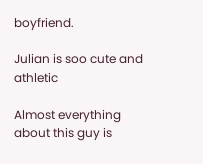boyfriend.

Julian is soo cute and athletic

Almost everything about this guy is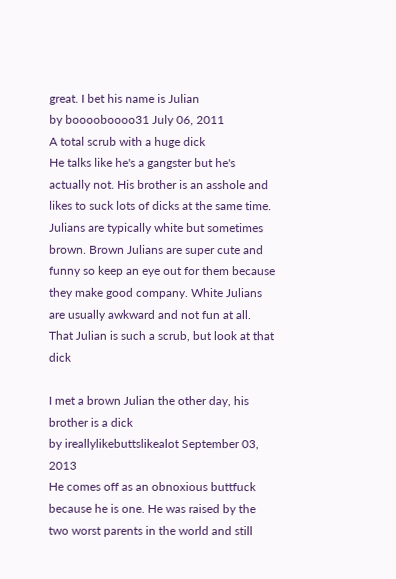great. I bet his name is Julian
by booooboooo31 July 06, 2011
A total scrub with a huge dick
He talks like he's a gangster but he's actually not. His brother is an asshole and likes to suck lots of dicks at the same time.
Julians are typically white but sometimes brown. Brown Julians are super cute and funny so keep an eye out for them because they make good company. White Julians are usually awkward and not fun at all.
That Julian is such a scrub, but look at that dick

I met a brown Julian the other day, his brother is a dick
by ireallylikebuttslikealot September 03, 2013
He comes off as an obnoxious buttfuck because he is one. He was raised by the two worst parents in the world and still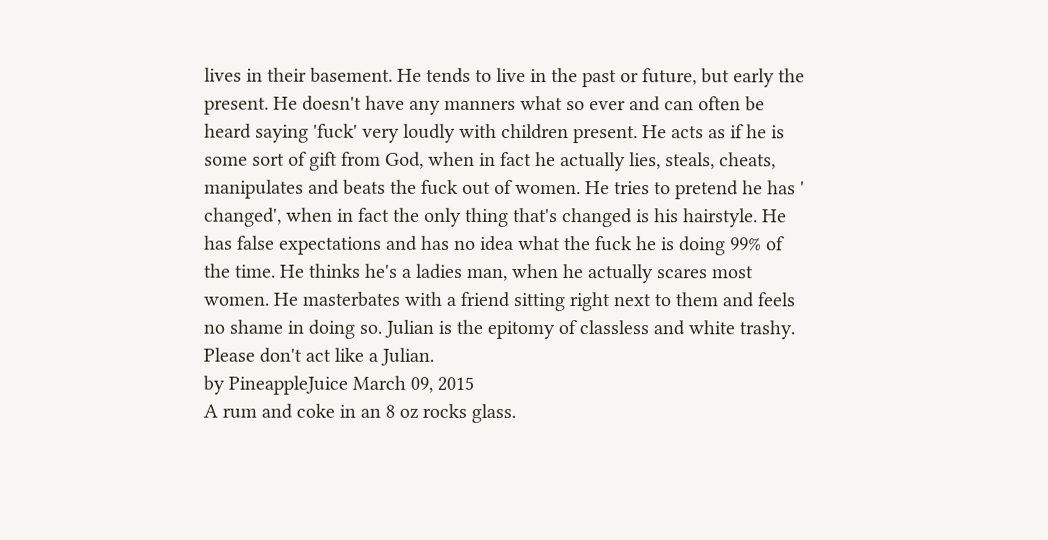lives in their basement. He tends to live in the past or future, but early the present. He doesn't have any manners what so ever and can often be heard saying 'fuck' very loudly with children present. He acts as if he is some sort of gift from God, when in fact he actually lies, steals, cheats, manipulates and beats the fuck out of women. He tries to pretend he has ' changed', when in fact the only thing that's changed is his hairstyle. He has false expectations and has no idea what the fuck he is doing 99% of the time. He thinks he's a ladies man, when he actually scares most women. He masterbates with a friend sitting right next to them and feels no shame in doing so. Julian is the epitomy of classless and white trashy.
Please don't act like a Julian.
by PineappleJuice March 09, 2015
A rum and coke in an 8 oz rocks glass.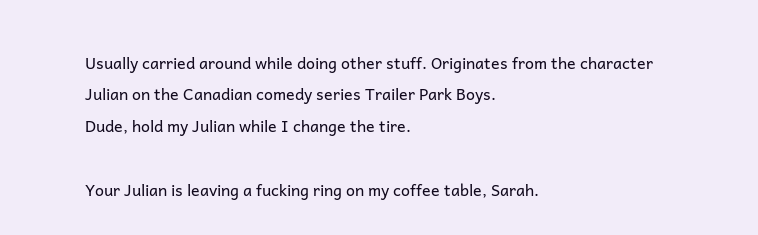Usually carried around while doing other stuff. Originates from the character Julian on the Canadian comedy series Trailer Park Boys.
Dude, hold my Julian while I change the tire.

Your Julian is leaving a fucking ring on my coffee table, Sarah.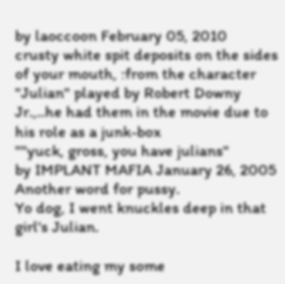by laoccoon February 05, 2010
crusty white spit deposits on the sides of your mouth, :from the character "Julian" played by Robert Downy Jr.,..he had them in the movie due to his role as a junk-box
""yuck, gross, you have julians"
by IMPLANT MAFIA January 26, 2005
Another word for pussy.
Yo dog, I went knuckles deep in that girl's Julian.

I love eating my some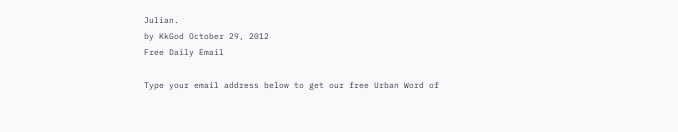Julian.
by KkGod October 29, 2012
Free Daily Email

Type your email address below to get our free Urban Word of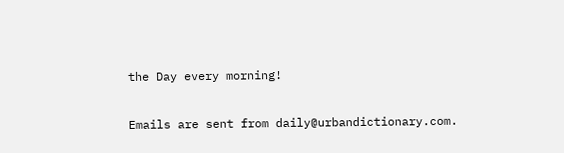the Day every morning!

Emails are sent from daily@urbandictionary.com.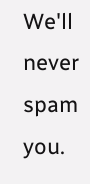We'll never spam you.